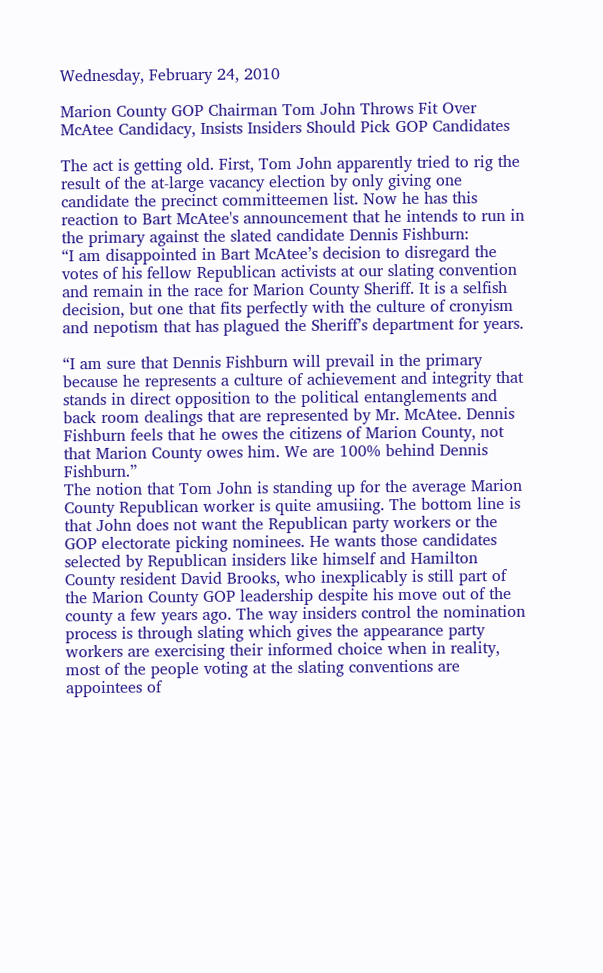Wednesday, February 24, 2010

Marion County GOP Chairman Tom John Throws Fit Over McAtee Candidacy, Insists Insiders Should Pick GOP Candidates

The act is getting old. First, Tom John apparently tried to rig the result of the at-large vacancy election by only giving one candidate the precinct committeemen list. Now he has this reaction to Bart McAtee's announcement that he intends to run in the primary against the slated candidate Dennis Fishburn:
“I am disappointed in Bart McAtee’s decision to disregard the votes of his fellow Republican activists at our slating convention and remain in the race for Marion County Sheriff. It is a selfish decision, but one that fits perfectly with the culture of cronyism and nepotism that has plagued the Sheriff’s department for years.

“I am sure that Dennis Fishburn will prevail in the primary because he represents a culture of achievement and integrity that stands in direct opposition to the political entanglements and back room dealings that are represented by Mr. McAtee. Dennis Fishburn feels that he owes the citizens of Marion County, not that Marion County owes him. We are 100% behind Dennis Fishburn.”
The notion that Tom John is standing up for the average Marion County Republican worker is quite amusiing. The bottom line is that John does not want the Republican party workers or the GOP electorate picking nominees. He wants those candidates selected by Republican insiders like himself and Hamilton County resident David Brooks, who inexplicably is still part of the Marion County GOP leadership despite his move out of the county a few years ago. The way insiders control the nomination process is through slating which gives the appearance party workers are exercising their informed choice when in reality, most of the people voting at the slating conventions are appointees of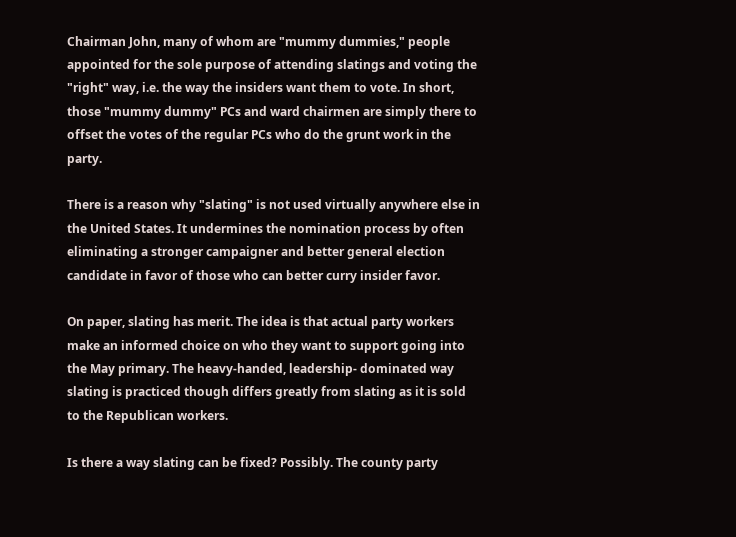Chairman John, many of whom are "mummy dummies," people appointed for the sole purpose of attending slatings and voting the "right" way, i.e. the way the insiders want them to vote. In short, those "mummy dummy" PCs and ward chairmen are simply there to offset the votes of the regular PCs who do the grunt work in the party.

There is a reason why "slating" is not used virtually anywhere else in the United States. It undermines the nomination process by often eliminating a stronger campaigner and better general election candidate in favor of those who can better curry insider favor.

On paper, slating has merit. The idea is that actual party workers make an informed choice on who they want to support going into the May primary. The heavy-handed, leadership- dominated way slating is practiced though differs greatly from slating as it is sold to the Republican workers.

Is there a way slating can be fixed? Possibly. The county party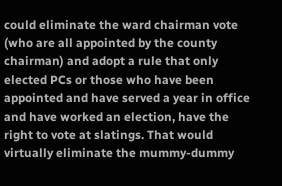could eliminate the ward chairman vote (who are all appointed by the county chairman) and adopt a rule that only elected PCs or those who have been appointed and have served a year in office and have worked an election, have the right to vote at slatings. That would virtually eliminate the mummy-dummy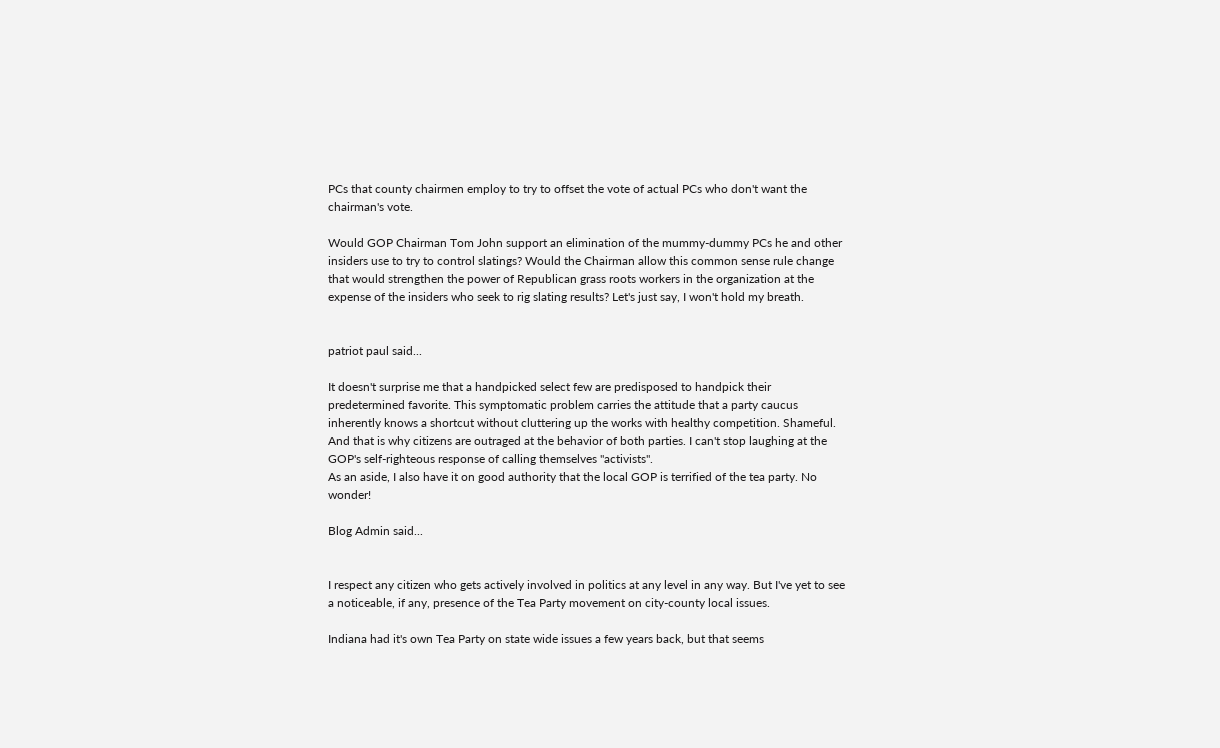PCs that county chairmen employ to try to offset the vote of actual PCs who don't want the chairman's vote.

Would GOP Chairman Tom John support an elimination of the mummy-dummy PCs he and other insiders use to try to control slatings? Would the Chairman allow this common sense rule change that would strengthen the power of Republican grass roots workers in the organization at the expense of the insiders who seek to rig slating results? Let's just say, I won't hold my breath.


patriot paul said...

It doesn't surprise me that a handpicked select few are predisposed to handpick their predetermined favorite. This symptomatic problem carries the attitude that a party caucus inherently knows a shortcut without cluttering up the works with healthy competition. Shameful. And that is why citizens are outraged at the behavior of both parties. I can't stop laughing at the GOP's self-righteous response of calling themselves "activists".
As an aside, I also have it on good authority that the local GOP is terrified of the tea party. No wonder!

Blog Admin said...


I respect any citizen who gets actively involved in politics at any level in any way. But I've yet to see a noticeable, if any, presence of the Tea Party movement on city-county local issues.

Indiana had it's own Tea Party on state wide issues a few years back, but that seems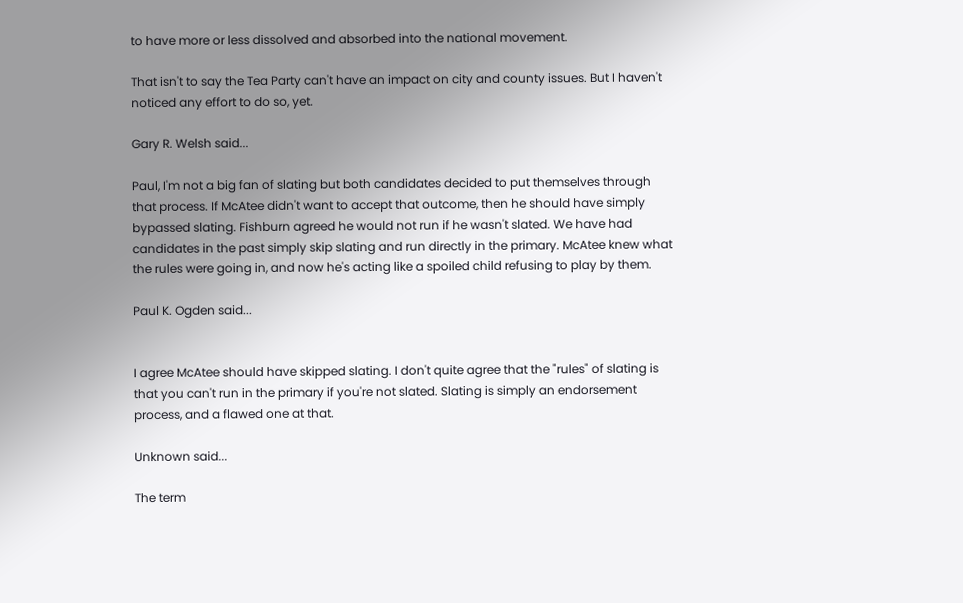to have more or less dissolved and absorbed into the national movement.

That isn't to say the Tea Party can't have an impact on city and county issues. But I haven't noticed any effort to do so, yet.

Gary R. Welsh said...

Paul, I'm not a big fan of slating but both candidates decided to put themselves through that process. If McAtee didn't want to accept that outcome, then he should have simply bypassed slating. Fishburn agreed he would not run if he wasn't slated. We have had candidates in the past simply skip slating and run directly in the primary. McAtee knew what the rules were going in, and now he's acting like a spoiled child refusing to play by them.

Paul K. Ogden said...


I agree McAtee should have skipped slating. I don't quite agree that the "rules" of slating is that you can't run in the primary if you're not slated. Slating is simply an endorsement process, and a flawed one at that.

Unknown said...

The term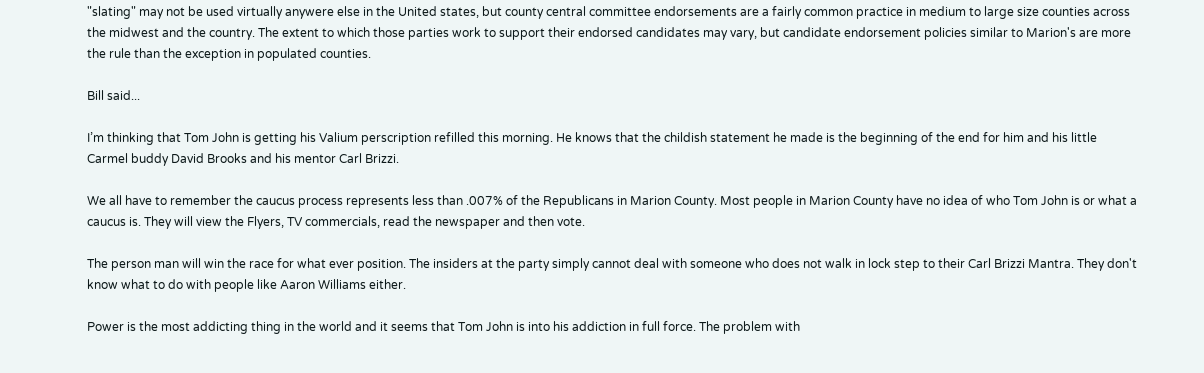"slating" may not be used virtually anywere else in the United states, but county central committee endorsements are a fairly common practice in medium to large size counties across the midwest and the country. The extent to which those parties work to support their endorsed candidates may vary, but candidate endorsement policies similar to Marion's are more the rule than the exception in populated counties.

Bill said...

I’m thinking that Tom John is getting his Valium perscription refilled this morning. He knows that the childish statement he made is the beginning of the end for him and his little Carmel buddy David Brooks and his mentor Carl Brizzi.

We all have to remember the caucus process represents less than .007% of the Republicans in Marion County. Most people in Marion County have no idea of who Tom John is or what a caucus is. They will view the Flyers, TV commercials, read the newspaper and then vote.

The person man will win the race for what ever position. The insiders at the party simply cannot deal with someone who does not walk in lock step to their Carl Brizzi Mantra. They don't know what to do with people like Aaron Williams either.

Power is the most addicting thing in the world and it seems that Tom John is into his addiction in full force. The problem with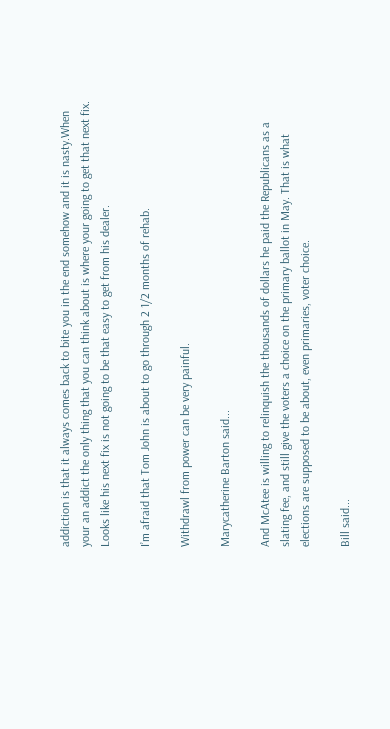addiction is that it always comes back to bite you in the end somehow and it is nasty.When your an addict the only thing that you can think about is where your going to get that next fix. Looks like his next fix is not going to be that easy to get from his dealer.

I’m afraid that Tom John is about to go through 2 1/2 months of rehab.

Withdrawl from power can be very painful.

Marycatherine Barton said...

And McAtee is willing to relinquish the thousands of dollars he paid the Republicans as a slating fee, and still give the voters a choice on the primary ballot in May. That is what elections are supposed to be about, even primaries, voter choice.

Bill said...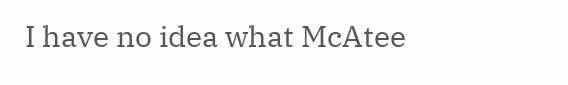I have no idea what McAtee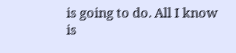is going to do. All I know is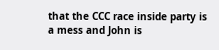that the CCC race inside party is a mess and John is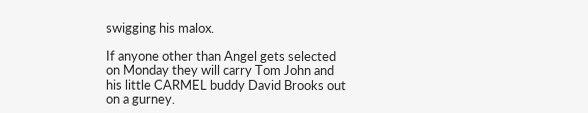swigging his malox.

If anyone other than Angel gets selected on Monday they will carry Tom John and his little CARMEL buddy David Brooks out on a gurney.